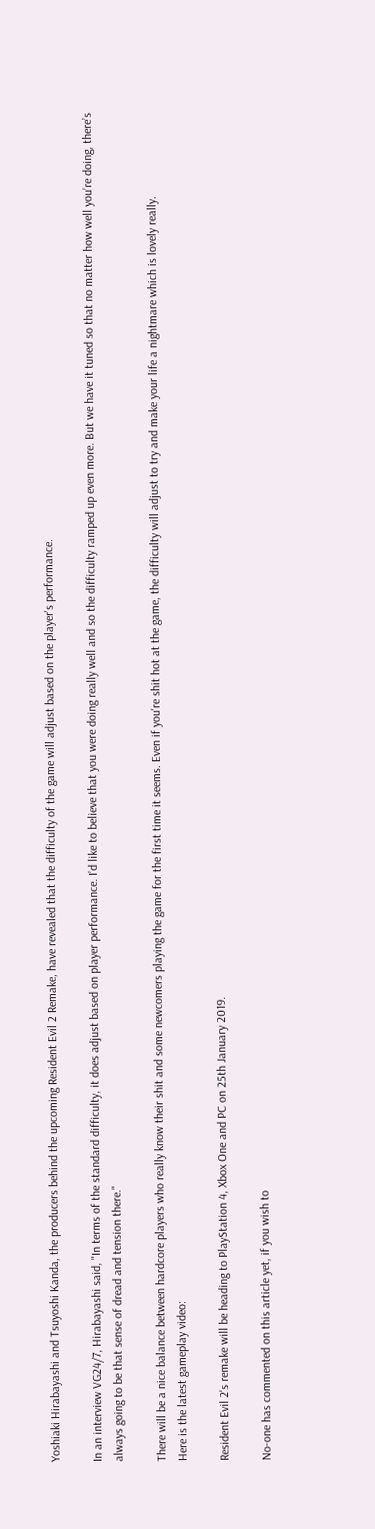Yoshiaki Hirabayashi and Tsuyoshi Kanda, the producers behind the upcoming Resident Evil 2 Remake, have revealed that the difficulty of the game will adjust based on the player's performance.

In an interview VG24/7, Hirabayashi said, "In terms of the standard difficulty, it does adjust based on player performance. I’d like to believe that you were doing really well and so the difficulty ramped up even more. But we have it tuned so that no matter how well you’re doing, there’s always going to be that sense of dread and tension there."

There will be a nice balance between hardcore players who really know their shit and some newcomers playing the game for the first time it seems. Even if you're shit hot at the game, the difficulty will adjust to try and make your life a nightmare which is lovely really.
Here is the latest gameplay video:

Resident Evil 2's remake will be heading to PlayStation 4, Xbox One and PC on 25th January 2019.

No-one has commented on this article yet, if you wish to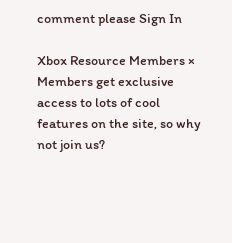comment please Sign In

Xbox Resource Members ×
Members get exclusive access to lots of cool features on the site, so why not join us?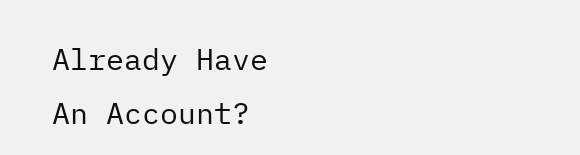Already Have An Account?